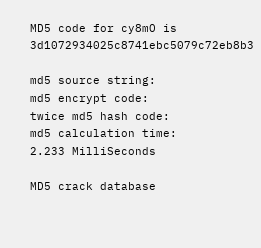MD5 code for cy8mO is 3d1072934025c8741ebc5079c72eb8b3

md5 source string:
md5 encrypt code:
twice md5 hash code:
md5 calculation time:
2.233 MilliSeconds

MD5 crack database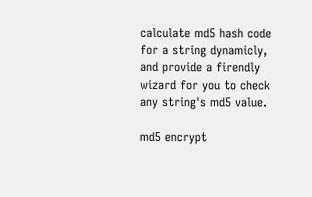calculate md5 hash code for a string dynamicly, and provide a firendly wizard for you to check any string's md5 value.

md5 encrypt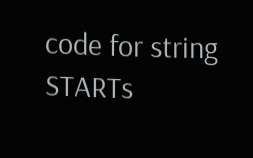code for string STARTs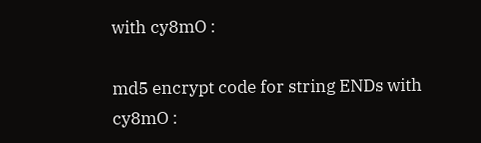with cy8mO :

md5 encrypt code for string ENDs with cy8mO :